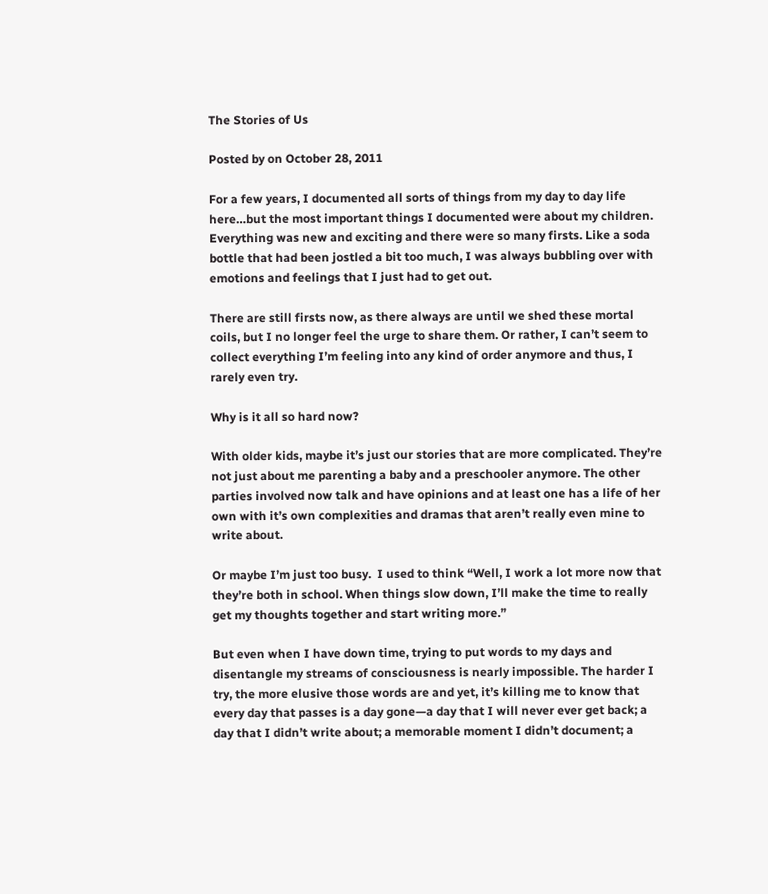The Stories of Us

Posted by on October 28, 2011

For a few years, I documented all sorts of things from my day to day life here…but the most important things I documented were about my children. Everything was new and exciting and there were so many firsts. Like a soda bottle that had been jostled a bit too much, I was always bubbling over with emotions and feelings that I just had to get out.

There are still firsts now, as there always are until we shed these mortal coils, but I no longer feel the urge to share them. Or rather, I can’t seem to collect everything I’m feeling into any kind of order anymore and thus, I rarely even try.

Why is it all so hard now?

With older kids, maybe it’s just our stories that are more complicated. They’re not just about me parenting a baby and a preschooler anymore. The other parties involved now talk and have opinions and at least one has a life of her own with it’s own complexities and dramas that aren’t really even mine to write about.

Or maybe I’m just too busy.  I used to think “Well, I work a lot more now that they’re both in school. When things slow down, I’ll make the time to really get my thoughts together and start writing more.”

But even when I have down time, trying to put words to my days and disentangle my streams of consciousness is nearly impossible. The harder I try, the more elusive those words are and yet, it’s killing me to know that every day that passes is a day gone—a day that I will never ever get back; a day that I didn’t write about; a memorable moment I didn’t document; a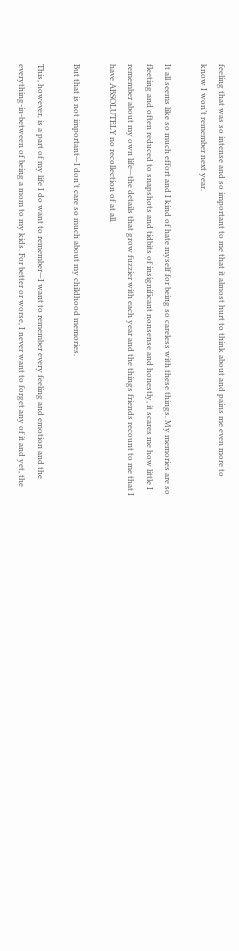feeling that was so intense and so important to me that it almost hurt to think about and pains me even more to know I won’t remember next year.

It all seems like so much effort and I kind of hate myself for being so careless with these things. My memories are so fleeting and often reduced to snapshots and tidbits of insignificant nonsense and honestly, it scares me how little I remember about my own life—the details that grow fuzzier with each year and the things friends recount to me that I have ABSOLUTELY no recollection of at all.

But that is not important—I don’t care so much about my childhood memories.

This, however, is a part of my life I do want to remember—I want to remember every feeling and emotion and the everything-in-between of being a mom to my kids. For better or worse, I never want to forget any of it and yet, the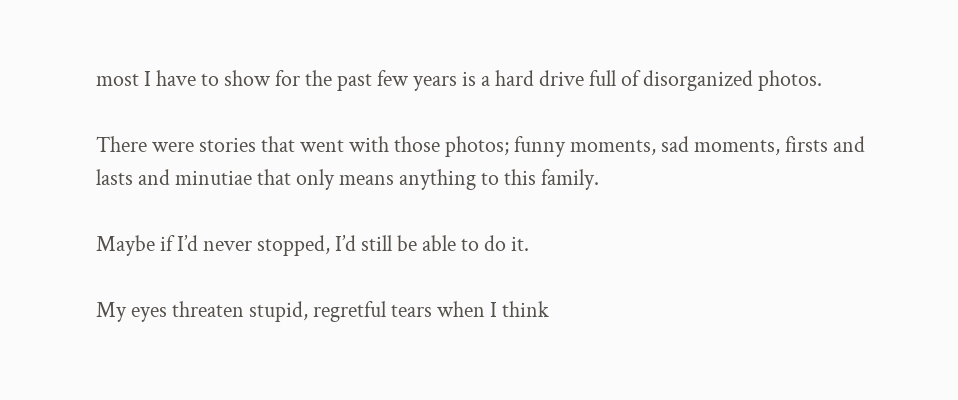most I have to show for the past few years is a hard drive full of disorganized photos.

There were stories that went with those photos; funny moments, sad moments, firsts and lasts and minutiae that only means anything to this family.

Maybe if I’d never stopped, I’d still be able to do it.

My eyes threaten stupid, regretful tears when I think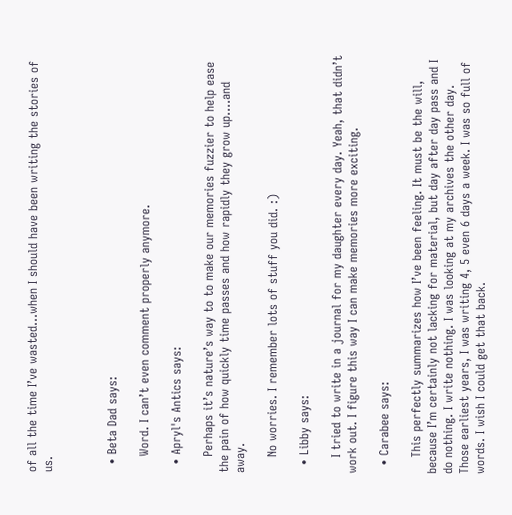of all the time I’ve wasted…when I should have been writing the stories of us.



  • Beta Dad says:

    Word. I can’t even comment properly anymore.

  • Apryl's Antics says:

    Perhaps it’s nature’s way to to make our memories fuzzier to help ease the pain of how quickly time passes and how rapidly they grow up….and away.

    No worries. I remember lots of stuff you did. :)

  • Libby says:

    I tried to write in a journal for my daughter every day. Yeah, that didn’t work out. I figure this way I can make memories more exciting.

  • Carabee says:

    This perfectly summarizes how I’ve been feeling. It must be the will, because I’m certainly not lacking for material, but day after day pass and I do nothing. I write nothing. I was looking at my archives the other day. Those earliest years, I was writing 4, 5 even 6 days a week. I was so full of words. I wish I could get that back.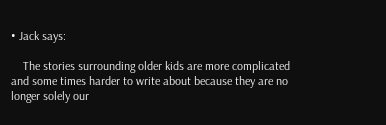• Jack says:

    The stories surrounding older kids are more complicated and some times harder to write about because they are no longer solely our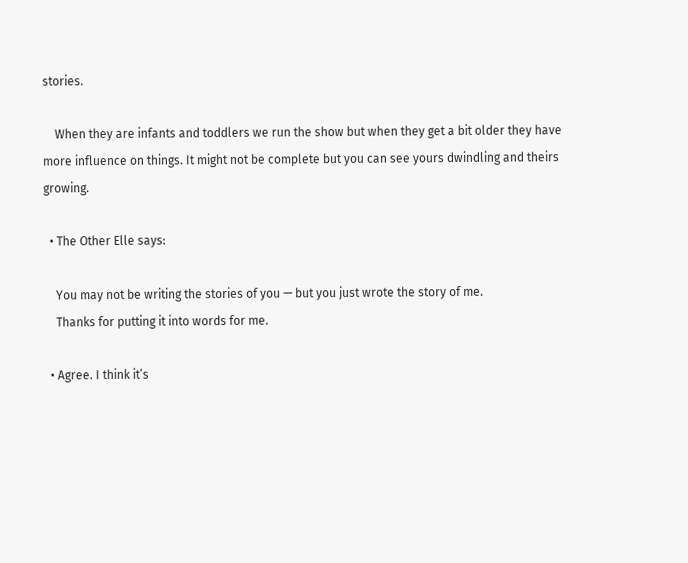stories.

    When they are infants and toddlers we run the show but when they get a bit older they have more influence on things. It might not be complete but you can see yours dwindling and theirs growing.

  • The Other Elle says:

    You may not be writing the stories of you — but you just wrote the story of me.
    Thanks for putting it into words for me.

  • Agree. I think it’s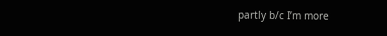partly b/c I’m more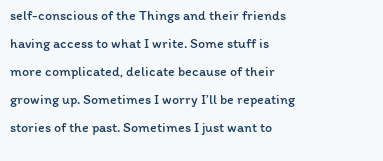self-conscious of the Things and their friends having access to what I write. Some stuff is more complicated, delicate because of their growing up. Sometimes I worry I’ll be repeating stories of the past. Sometimes I just want to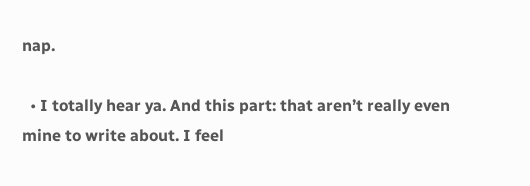nap.

  • I totally hear ya. And this part: that aren’t really even mine to write about. I feel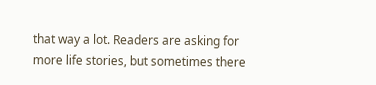that way a lot. Readers are asking for more life stories, but sometimes there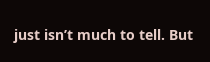just isn’t much to tell. But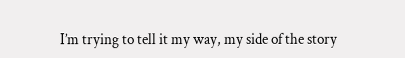I’m trying to tell it my way, my side of the story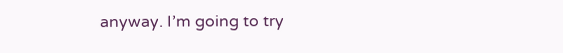anyway. I’m going to try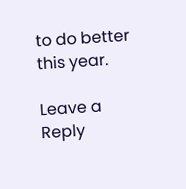to do better this year.

Leave a Reply